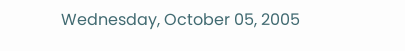Wednesday, October 05, 2005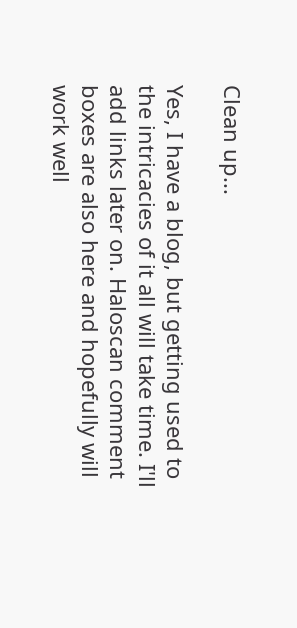Clean up...

Yes, I have a blog, but getting used to the intricacies of it all will take time. I'll add links later on. Haloscan comment boxes are also here and hopefully will work well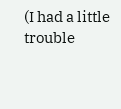(I had a little trouble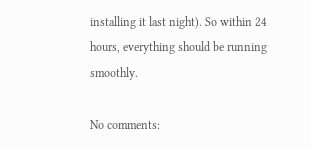installing it last night). So within 24 hours, everything should be running smoothly.

No comments: